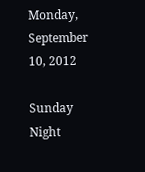Monday, September 10, 2012

Sunday Night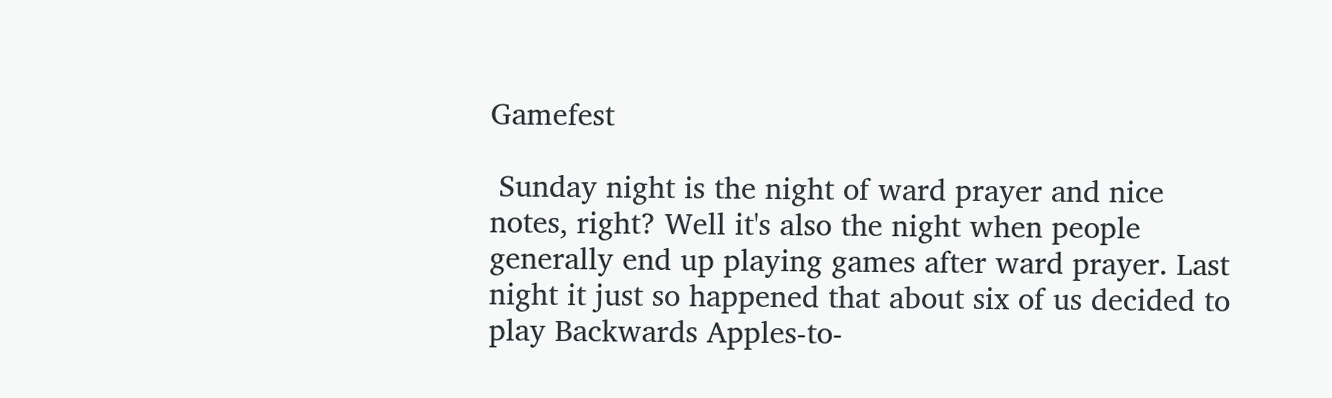Gamefest

 Sunday night is the night of ward prayer and nice notes, right? Well it's also the night when people generally end up playing games after ward prayer. Last night it just so happened that about six of us decided to play Backwards Apples-to-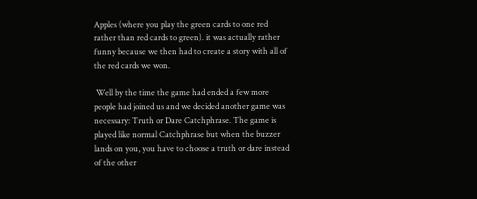Apples (where you play the green cards to one red rather than red cards to green). it was actually rather funny because we then had to create a story with all of the red cards we won.

 Well by the time the game had ended a few more people had joined us and we decided another game was necessary: Truth or Dare Catchphrase. The game is played like normal Catchphrase but when the buzzer lands on you, you have to choose a truth or dare instead of the other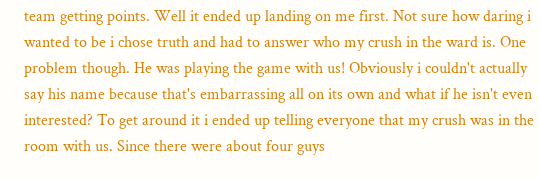team getting points. Well it ended up landing on me first. Not sure how daring i wanted to be i chose truth and had to answer who my crush in the ward is. One problem though. He was playing the game with us! Obviously i couldn't actually say his name because that's embarrassing all on its own and what if he isn't even interested? To get around it i ended up telling everyone that my crush was in the room with us. Since there were about four guys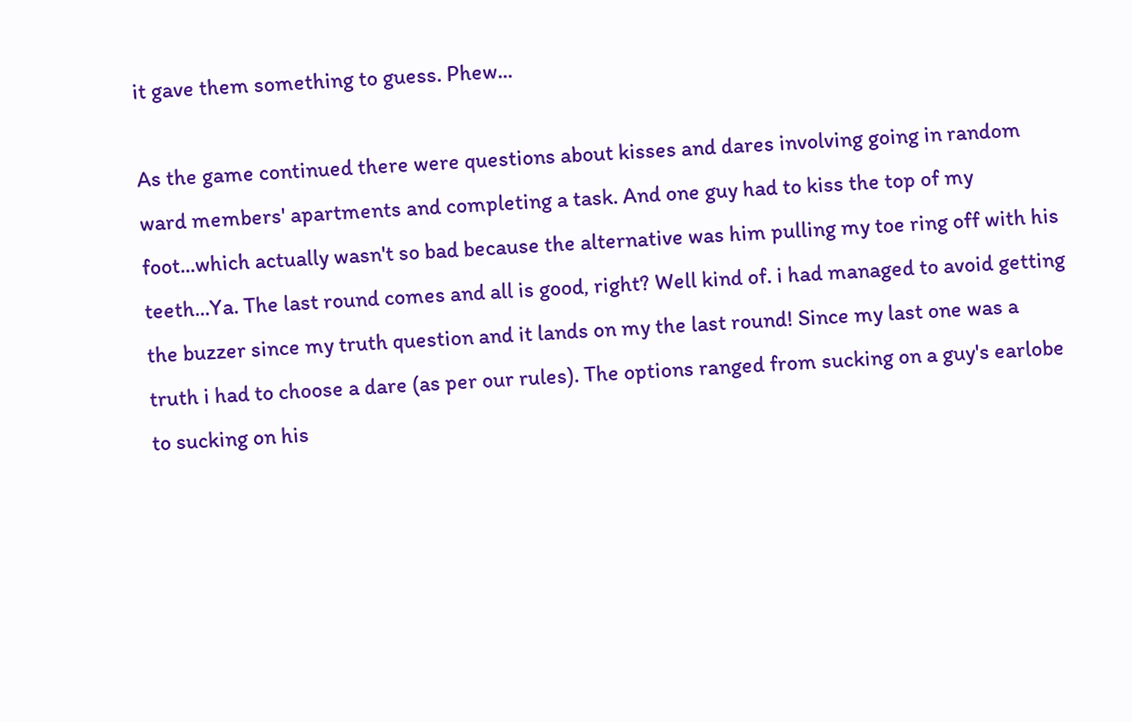it gave them something to guess. Phew...

As the game continued there were questions about kisses and dares involving going in random ward members' apartments and completing a task. And one guy had to kiss the top of my foot...which actually wasn't so bad because the alternative was him pulling my toe ring off with his teeth...Ya. The last round comes and all is good, right? Well kind of. i had managed to avoid getting the buzzer since my truth question and it lands on my the last round! Since my last one was a truth i had to choose a dare (as per our rules). The options ranged from sucking on a guy's earlobe to sucking on his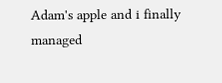Adam's apple and i finally managed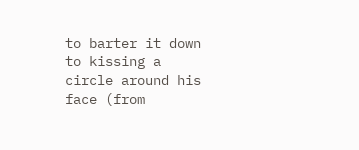to barter it down to kissing a circle around his face (from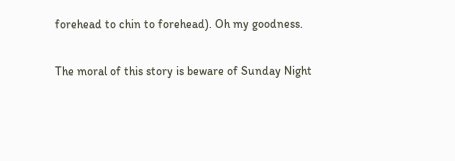forehead to chin to forehead). Oh my goodness.

The moral of this story is beware of Sunday Night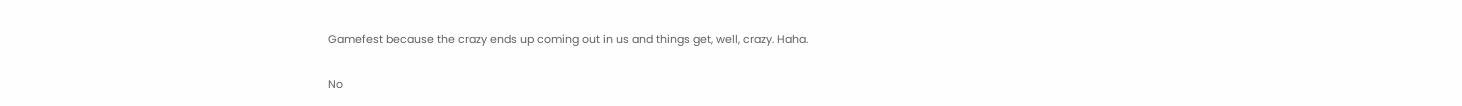Gamefest because the crazy ends up coming out in us and things get, well, crazy. Haha.

No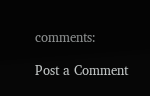comments:

Post a Comment